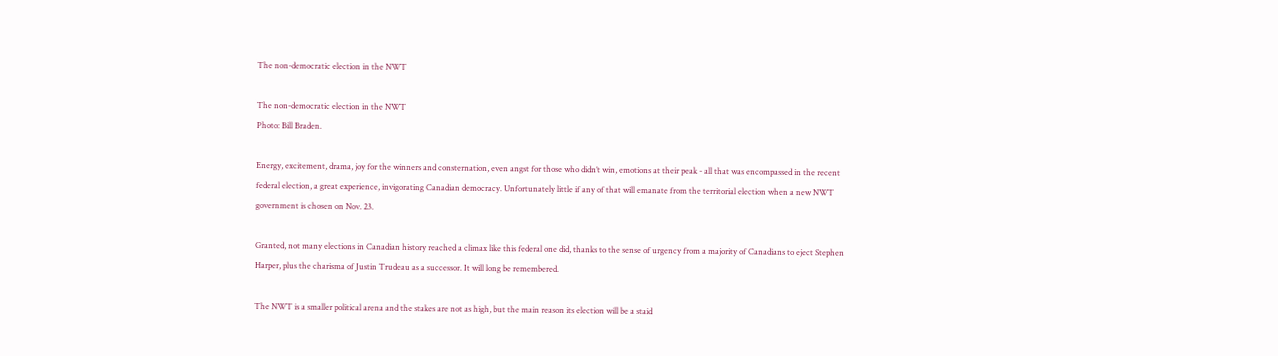The non-democratic election in the NWT

The non-democratic election in the NWT
Photo: Bill Braden.

Energy, excitement, drama, joy for the winners and consternation, even angst for those who didn’t win, emotions at their peak - all that was encompassed in the recent federal election, a great experience, invigorating Canadian democracy. Unfortunately little if any of that will emanate from the territorial election when a new NWT government is chosen on Nov. 23.

Granted, not many elections in Canadian history reached a climax like this federal one did, thanks to the sense of urgency from a majority of Canadians to eject Stephen Harper, plus the charisma of Justin Trudeau as a successor. It will long be remembered.

The NWT is a smaller political arena and the stakes are not as high, but the main reason its election will be a staid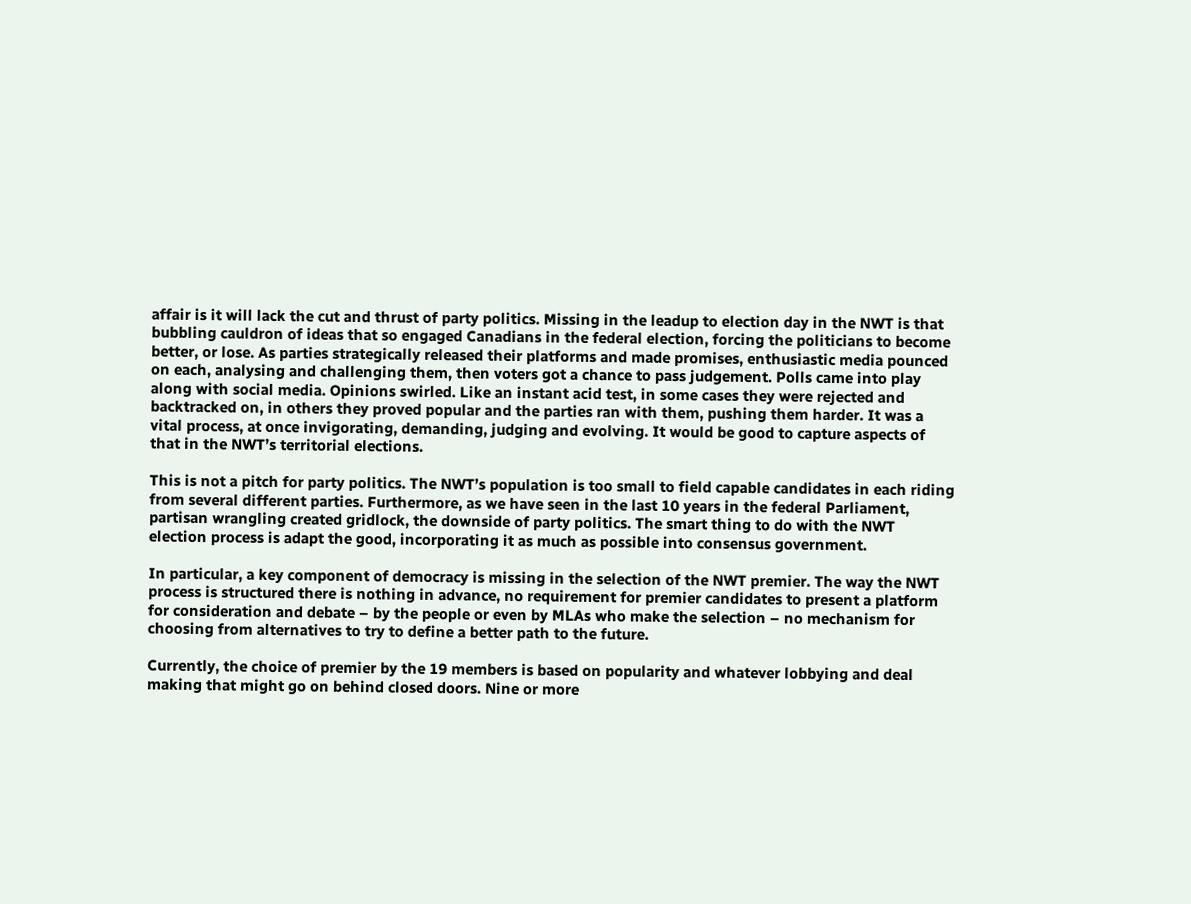affair is it will lack the cut and thrust of party politics. Missing in the leadup to election day in the NWT is that bubbling cauldron of ideas that so engaged Canadians in the federal election, forcing the politicians to become better, or lose. As parties strategically released their platforms and made promises, enthusiastic media pounced on each, analysing and challenging them, then voters got a chance to pass judgement. Polls came into play along with social media. Opinions swirled. Like an instant acid test, in some cases they were rejected and backtracked on, in others they proved popular and the parties ran with them, pushing them harder. It was a vital process, at once invigorating, demanding, judging and evolving. It would be good to capture aspects of that in the NWT’s territorial elections.

This is not a pitch for party politics. The NWT’s population is too small to field capable candidates in each riding from several different parties. Furthermore, as we have seen in the last 10 years in the federal Parliament, partisan wrangling created gridlock, the downside of party politics. The smart thing to do with the NWT election process is adapt the good, incorporating it as much as possible into consensus government.

In particular, a key component of democracy is missing in the selection of the NWT premier. The way the NWT process is structured there is nothing in advance, no requirement for premier candidates to present a platform for consideration and debate – by the people or even by MLAs who make the selection – no mechanism for choosing from alternatives to try to define a better path to the future.

Currently, the choice of premier by the 19 members is based on popularity and whatever lobbying and deal making that might go on behind closed doors. Nine or more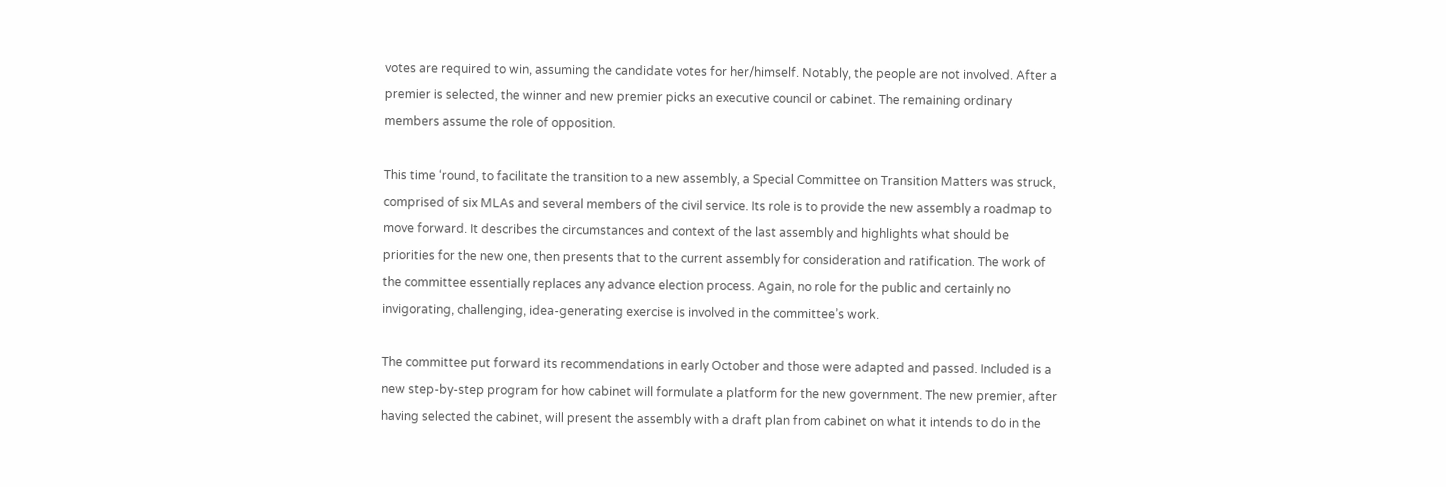votes are required to win, assuming the candidate votes for her/himself. Notably, the people are not involved. After a premier is selected, the winner and new premier picks an executive council or cabinet. The remaining ordinary members assume the role of opposition.

This time ‘round, to facilitate the transition to a new assembly, a Special Committee on Transition Matters was struck, comprised of six MLAs and several members of the civil service. Its role is to provide the new assembly a roadmap to move forward. It describes the circumstances and context of the last assembly and highlights what should be priorities for the new one, then presents that to the current assembly for consideration and ratification. The work of the committee essentially replaces any advance election process. Again, no role for the public and certainly no invigorating, challenging, idea-generating exercise is involved in the committee’s work.

The committee put forward its recommendations in early October and those were adapted and passed. Included is a new step-by-step program for how cabinet will formulate a platform for the new government. The new premier, after having selected the cabinet, will present the assembly with a draft plan from cabinet on what it intends to do in the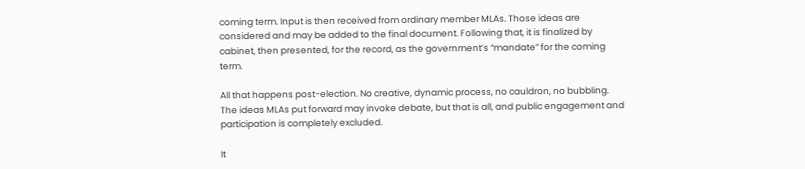coming term. Input is then received from ordinary member MLAs. Those ideas are considered and may be added to the final document. Following that, it is finalized by cabinet, then presented, for the record, as the government’s “mandate” for the coming term.

All that happens post-election. No creative, dynamic process, no cauldron, no bubbling. The ideas MLAs put forward may invoke debate, but that is all, and public engagement and participation is completely excluded.

It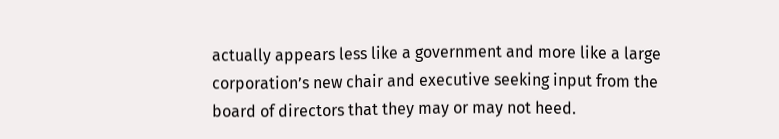actually appears less like a government and more like a large corporation’s new chair and executive seeking input from the board of directors that they may or may not heed.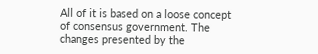All of it is based on a loose concept of consensus government. The changes presented by the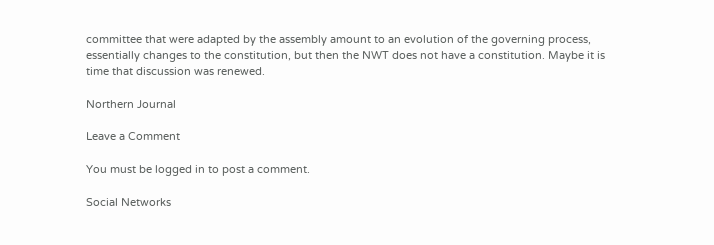committee that were adapted by the assembly amount to an evolution of the governing process, essentially changes to the constitution, but then the NWT does not have a constitution. Maybe it is time that discussion was renewed.

Northern Journal

Leave a Comment

You must be logged in to post a comment.

Social Networks